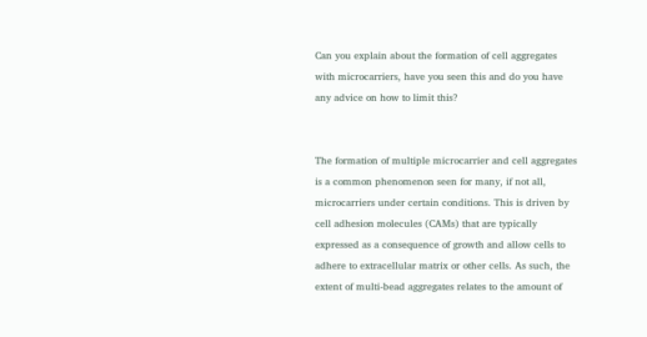Can you explain about the formation of cell aggregates with microcarriers, have you seen this and do you have any advice on how to limit this?


The formation of multiple microcarrier and cell aggregates is a common phenomenon seen for many, if not all, microcarriers under certain conditions. This is driven by cell adhesion molecules (CAMs) that are typically expressed as a consequence of growth and allow cells to adhere to extracellular matrix or other cells. As such, the extent of multi-bead aggregates relates to the amount of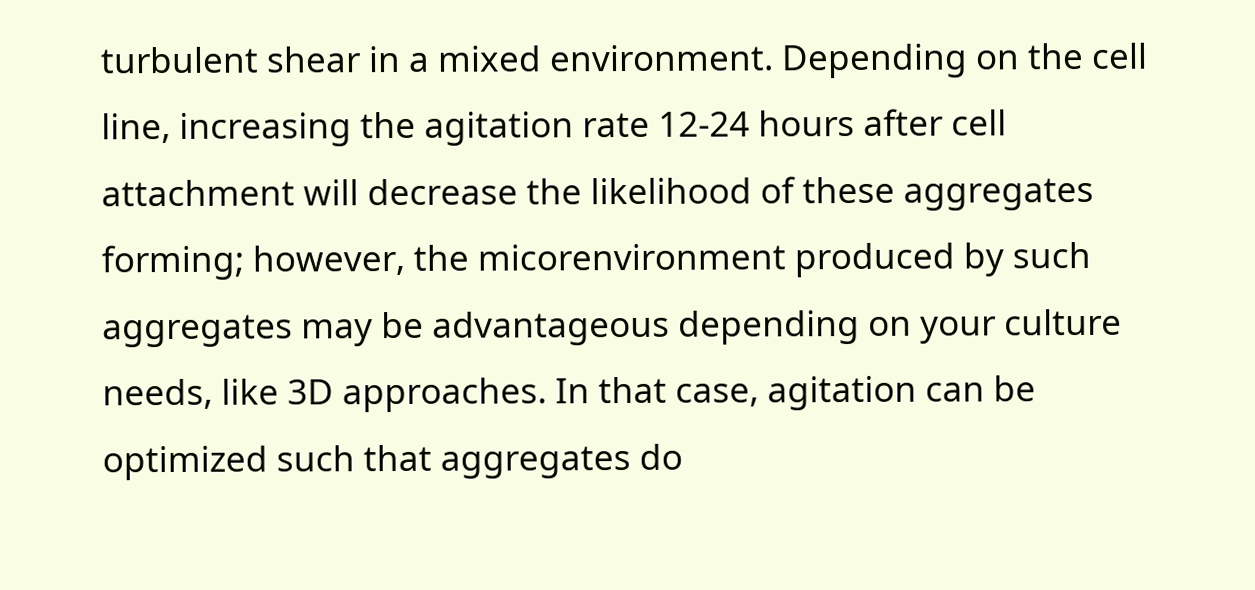turbulent shear in a mixed environment. Depending on the cell line, increasing the agitation rate 12-24 hours after cell attachment will decrease the likelihood of these aggregates forming; however, the micorenvironment produced by such aggregates may be advantageous depending on your culture needs, like 3D approaches. In that case, agitation can be optimized such that aggregates do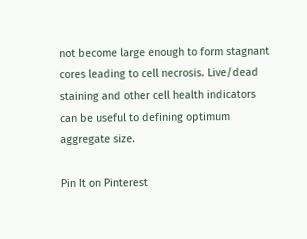not become large enough to form stagnant cores leading to cell necrosis. Live/dead staining and other cell health indicators can be useful to defining optimum aggregate size.

Pin It on Pinterest